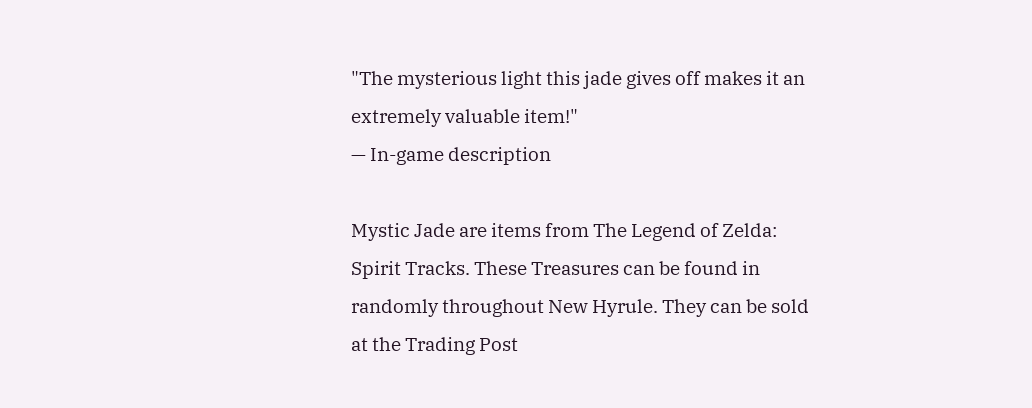"The mysterious light this jade gives off makes it an extremely valuable item!"
— In-game description

Mystic Jade are items from The Legend of Zelda: Spirit Tracks. These Treasures can be found in randomly throughout New Hyrule. They can be sold at the Trading Post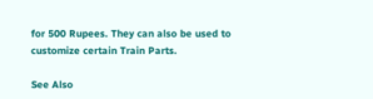for 500 Rupees. They can also be used to customize certain Train Parts.

See Also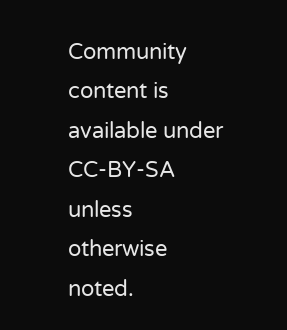Community content is available under CC-BY-SA unless otherwise noted.